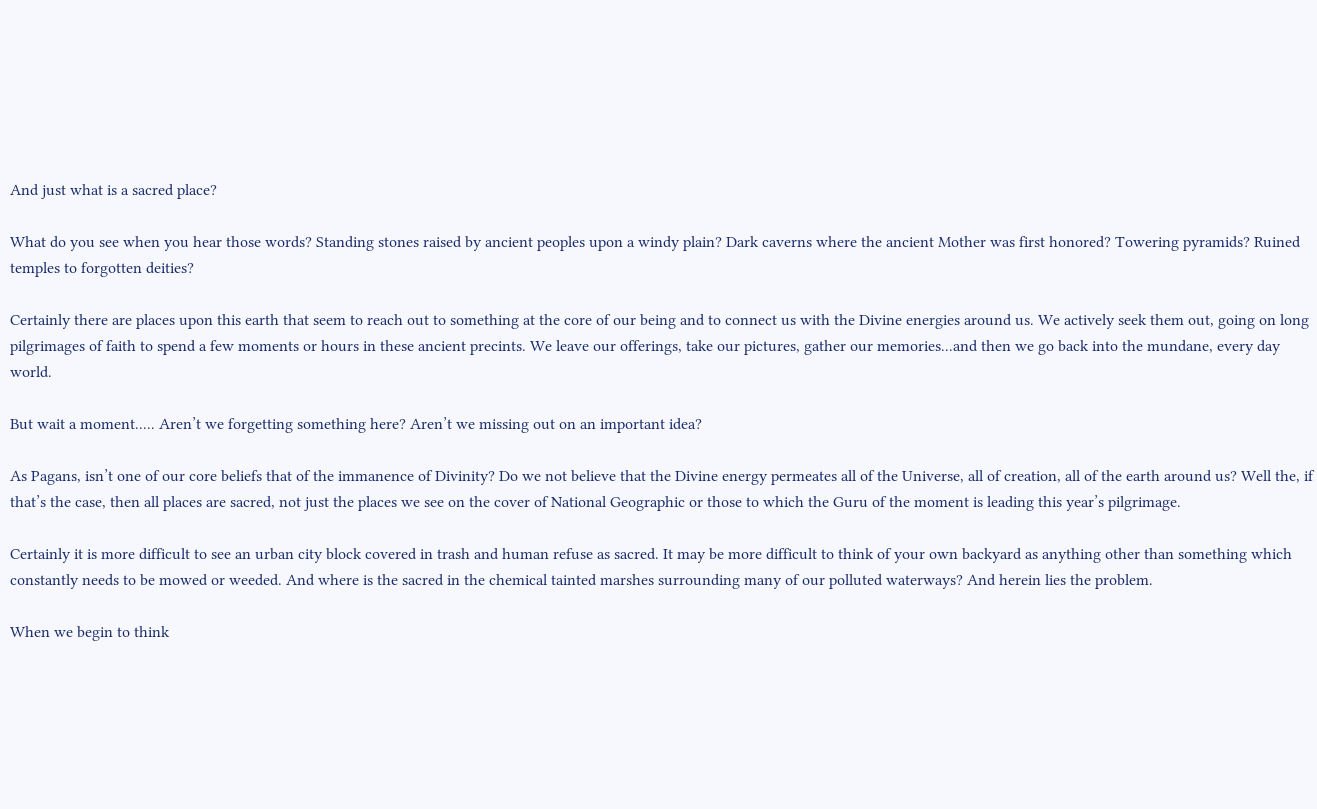And just what is a sacred place?

What do you see when you hear those words? Standing stones raised by ancient peoples upon a windy plain? Dark caverns where the ancient Mother was first honored? Towering pyramids? Ruined temples to forgotten deities?

Certainly there are places upon this earth that seem to reach out to something at the core of our being and to connect us with the Divine energies around us. We actively seek them out, going on long pilgrimages of faith to spend a few moments or hours in these ancient precints. We leave our offerings, take our pictures, gather our memories...and then we go back into the mundane, every day world.

But wait a moment..... Aren’t we forgetting something here? Aren’t we missing out on an important idea?

As Pagans, isn’t one of our core beliefs that of the immanence of Divinity? Do we not believe that the Divine energy permeates all of the Universe, all of creation, all of the earth around us? Well the, if that’s the case, then all places are sacred, not just the places we see on the cover of National Geographic or those to which the Guru of the moment is leading this year’s pilgrimage.

Certainly it is more difficult to see an urban city block covered in trash and human refuse as sacred. It may be more difficult to think of your own backyard as anything other than something which constantly needs to be mowed or weeded. And where is the sacred in the chemical tainted marshes surrounding many of our polluted waterways? And herein lies the problem.

When we begin to think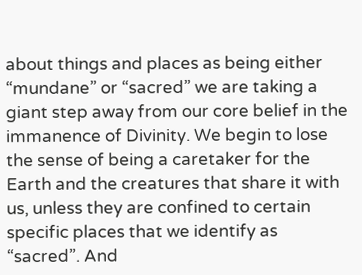about things and places as being either “mundane” or “sacred” we are taking a giant step away from our core belief in the immanence of Divinity. We begin to lose the sense of being a caretaker for the Earth and the creatures that share it with us, unless they are confined to certain specific places that we identify as “sacred”. And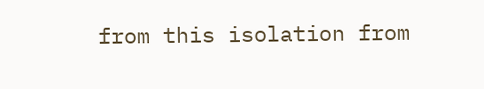from this isolation from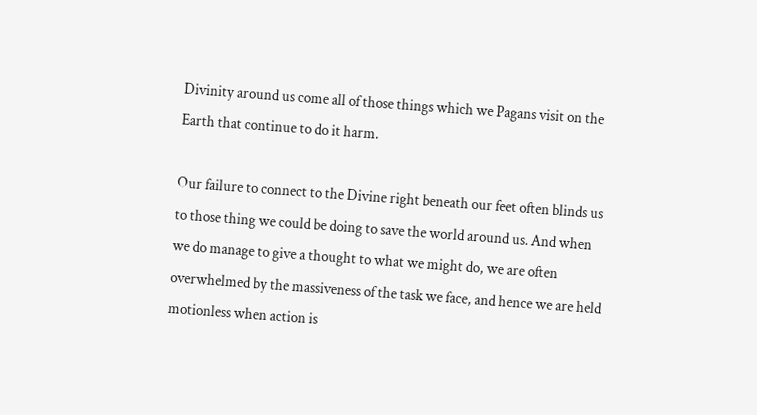Divinity around us come all of those things which we Pagans visit on the Earth that continue to do it harm.

Our failure to connect to the Divine right beneath our feet often blinds us to those thing we could be doing to save the world around us. And when we do manage to give a thought to what we might do, we are often overwhelmed by the massiveness of the task we face, and hence we are held motionless when action is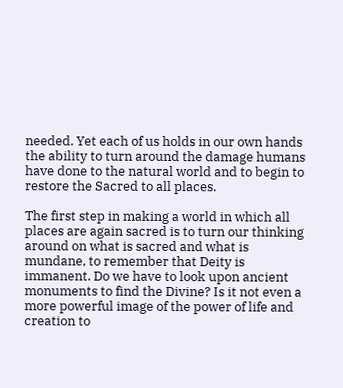needed. Yet each of us holds in our own hands the ability to turn around the damage humans have done to the natural world and to begin to restore the Sacred to all places.

The first step in making a world in which all places are again sacred is to turn our thinking around on what is sacred and what is mundane, to remember that Deity is immanent. Do we have to look upon ancient monuments to find the Divine? Is it not even a more powerful image of the power of life and creation to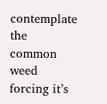contemplate the common weed forcing it’s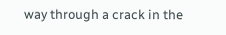way through a crack in the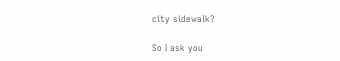city sidewalk?

So I ask you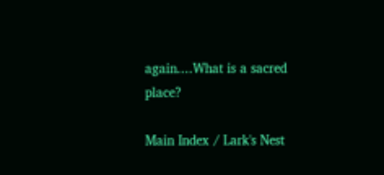again....What is a sacred place?

Main Index / Lark's Nest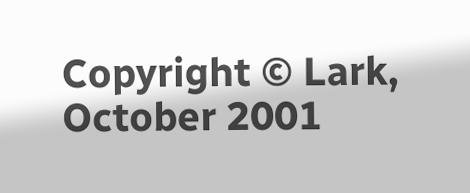Copyright © Lark, October 2001